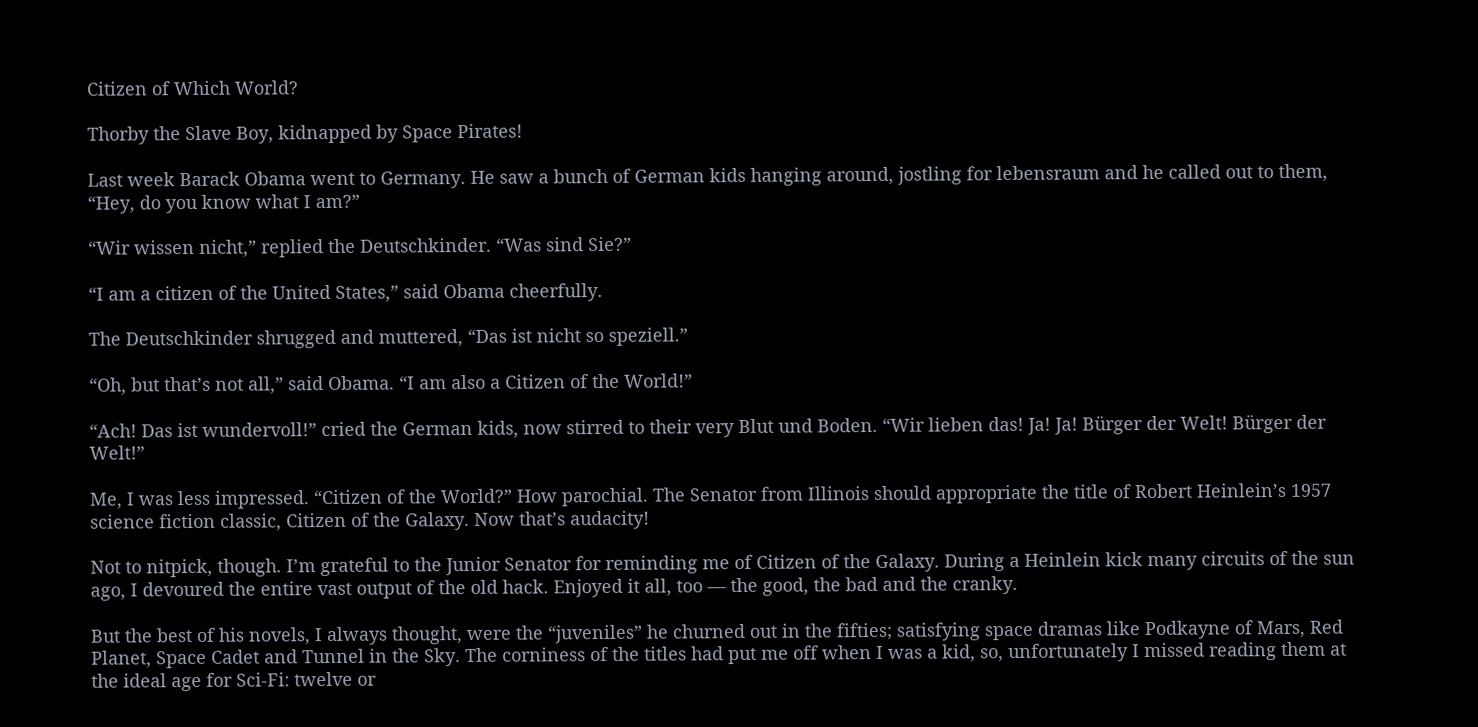Citizen of Which World?

Thorby the Slave Boy, kidnapped by Space Pirates!

Last week Barack Obama went to Germany. He saw a bunch of German kids hanging around, jostling for lebensraum and he called out to them, “Hey, do you know what I am?”

“Wir wissen nicht,” replied the Deutschkinder. “Was sind Sie?”

“I am a citizen of the United States,” said Obama cheerfully.

The Deutschkinder shrugged and muttered, “Das ist nicht so speziell.”

“Oh, but that’s not all,” said Obama. “I am also a Citizen of the World!”

“Ach! Das ist wundervoll!” cried the German kids, now stirred to their very Blut und Boden. “Wir lieben das! Ja! Ja! Bürger der Welt! Bürger der Welt!”

Me, I was less impressed. “Citizen of the World?” How parochial. The Senator from Illinois should appropriate the title of Robert Heinlein’s 1957 science fiction classic, Citizen of the Galaxy. Now that’s audacity!

Not to nitpick, though. I’m grateful to the Junior Senator for reminding me of Citizen of the Galaxy. During a Heinlein kick many circuits of the sun ago, I devoured the entire vast output of the old hack. Enjoyed it all, too — the good, the bad and the cranky.

But the best of his novels, I always thought, were the “juveniles” he churned out in the fifties; satisfying space dramas like Podkayne of Mars, Red Planet, Space Cadet and Tunnel in the Sky. The corniness of the titles had put me off when I was a kid, so, unfortunately I missed reading them at the ideal age for Sci-Fi: twelve or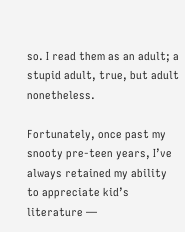so. I read them as an adult; a stupid adult, true, but adult nonetheless.

Fortunately, once past my snooty pre-teen years, I’ve always retained my ability to appreciate kid’s literature —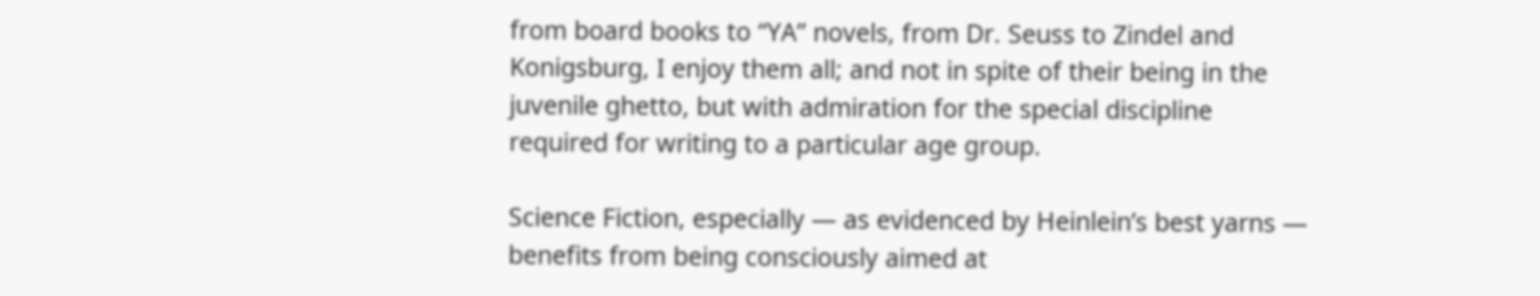from board books to “YA” novels, from Dr. Seuss to Zindel and Konigsburg, I enjoy them all; and not in spite of their being in the juvenile ghetto, but with admiration for the special discipline required for writing to a particular age group.

Science Fiction, especially — as evidenced by Heinlein’s best yarns — benefits from being consciously aimed at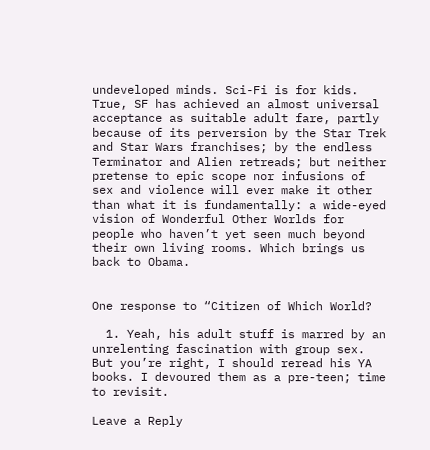undeveloped minds. Sci-Fi is for kids. True, SF has achieved an almost universal acceptance as suitable adult fare, partly because of its perversion by the Star Trek and Star Wars franchises; by the endless Terminator and Alien retreads; but neither pretense to epic scope nor infusions of sex and violence will ever make it other than what it is fundamentally: a wide-eyed vision of Wonderful Other Worlds for people who haven’t yet seen much beyond their own living rooms. Which brings us back to Obama.


One response to “Citizen of Which World?

  1. Yeah, his adult stuff is marred by an unrelenting fascination with group sex. But you’re right, I should reread his YA books. I devoured them as a pre-teen; time to revisit.

Leave a Reply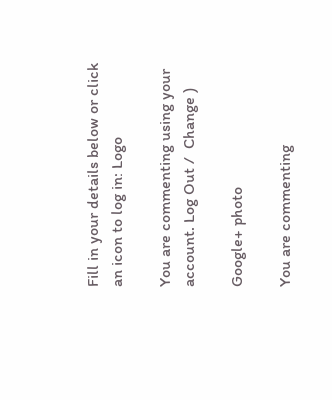Fill in your details below or click an icon to log in: Logo

You are commenting using your account. Log Out /  Change )

Google+ photo

You are commenting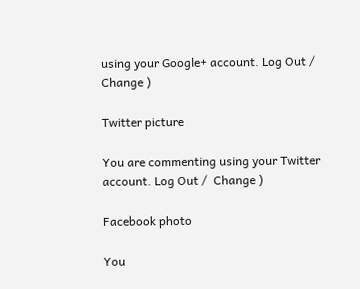using your Google+ account. Log Out /  Change )

Twitter picture

You are commenting using your Twitter account. Log Out /  Change )

Facebook photo

You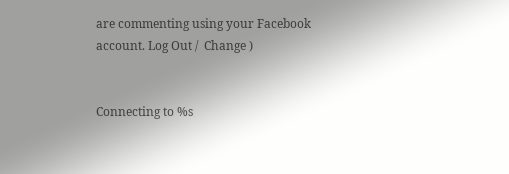are commenting using your Facebook account. Log Out /  Change )


Connecting to %s